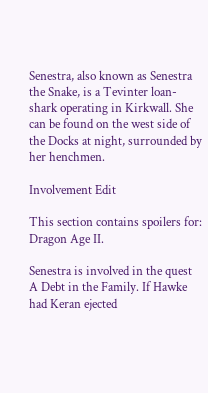Senestra, also known as Senestra the Snake, is a Tevinter loan-shark operating in Kirkwall. She can be found on the west side of the Docks at night, surrounded by her henchmen.

Involvement Edit

This section contains spoilers for:
Dragon Age II.

Senestra is involved in the quest A Debt in the Family. If Hawke had Keran ejected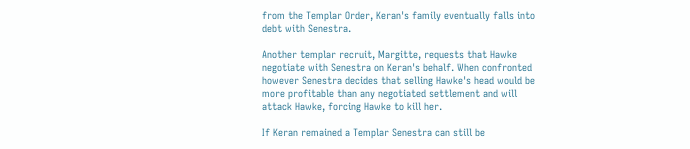from the Templar Order, Keran's family eventually falls into debt with Senestra.

Another templar recruit, Margitte, requests that Hawke negotiate with Senestra on Keran's behalf. When confronted however Senestra decides that selling Hawke's head would be more profitable than any negotiated settlement and will attack Hawke, forcing Hawke to kill her.

If Keran remained a Templar Senestra can still be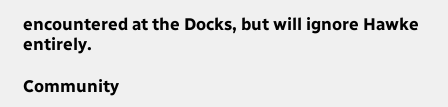encountered at the Docks, but will ignore Hawke entirely.

Community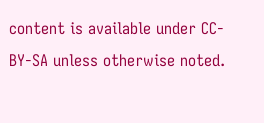content is available under CC-BY-SA unless otherwise noted.